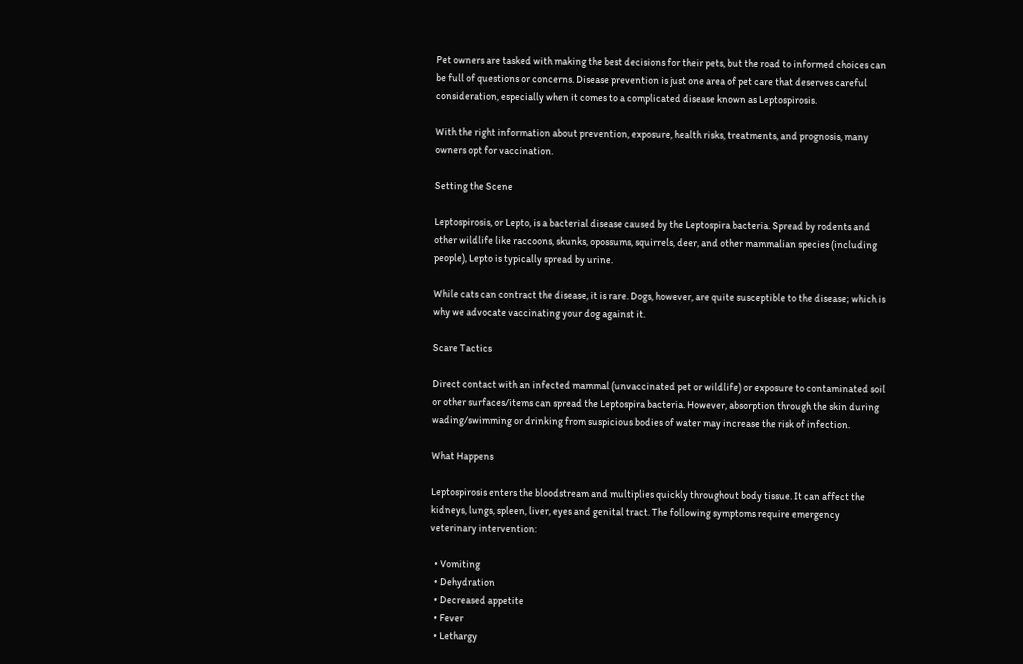Pet owners are tasked with making the best decisions for their pets, but the road to informed choices can be full of questions or concerns. Disease prevention is just one area of pet care that deserves careful consideration, especially when it comes to a complicated disease known as Leptospirosis.

With the right information about prevention, exposure, health risks, treatments, and prognosis, many owners opt for vaccination.

Setting the Scene

Leptospirosis, or Lepto, is a bacterial disease caused by the Leptospira bacteria. Spread by rodents and other wildlife like raccoons, skunks, opossums, squirrels, deer, and other mammalian species (including people), Lepto is typically spread by urine.

While cats can contract the disease, it is rare. Dogs, however, are quite susceptible to the disease; which is why we advocate vaccinating your dog against it.

Scare Tactics

Direct contact with an infected mammal (unvaccinated pet or wildlife) or exposure to contaminated soil or other surfaces/items can spread the Leptospira bacteria. However, absorption through the skin during wading/swimming or drinking from suspicious bodies of water may increase the risk of infection.

What Happens

Leptospirosis enters the bloodstream and multiplies quickly throughout body tissue. It can affect the kidneys, lungs, spleen, liver, eyes and genital tract. The following symptoms require emergency veterinary intervention:

  • Vomiting
  • Dehydration
  • Decreased appetite
  • Fever
  • Lethargy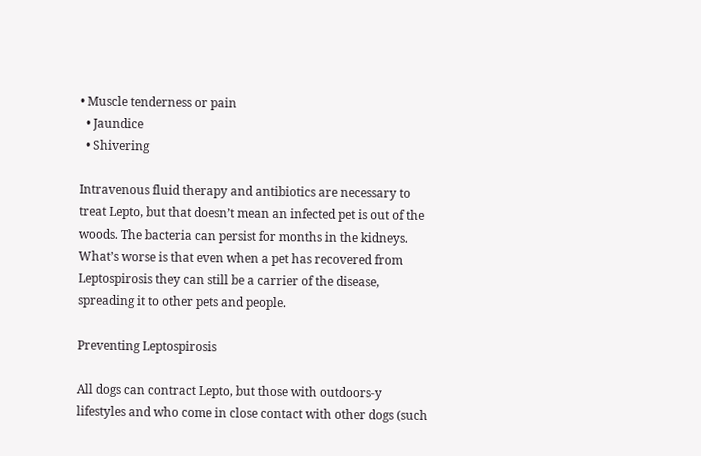• Muscle tenderness or pain
  • Jaundice
  • Shivering

Intravenous fluid therapy and antibiotics are necessary to treat Lepto, but that doesn’t mean an infected pet is out of the woods. The bacteria can persist for months in the kidneys. What’s worse is that even when a pet has recovered from Leptospirosis they can still be a carrier of the disease, spreading it to other pets and people.

Preventing Leptospirosis

All dogs can contract Lepto, but those with outdoors-y lifestyles and who come in close contact with other dogs (such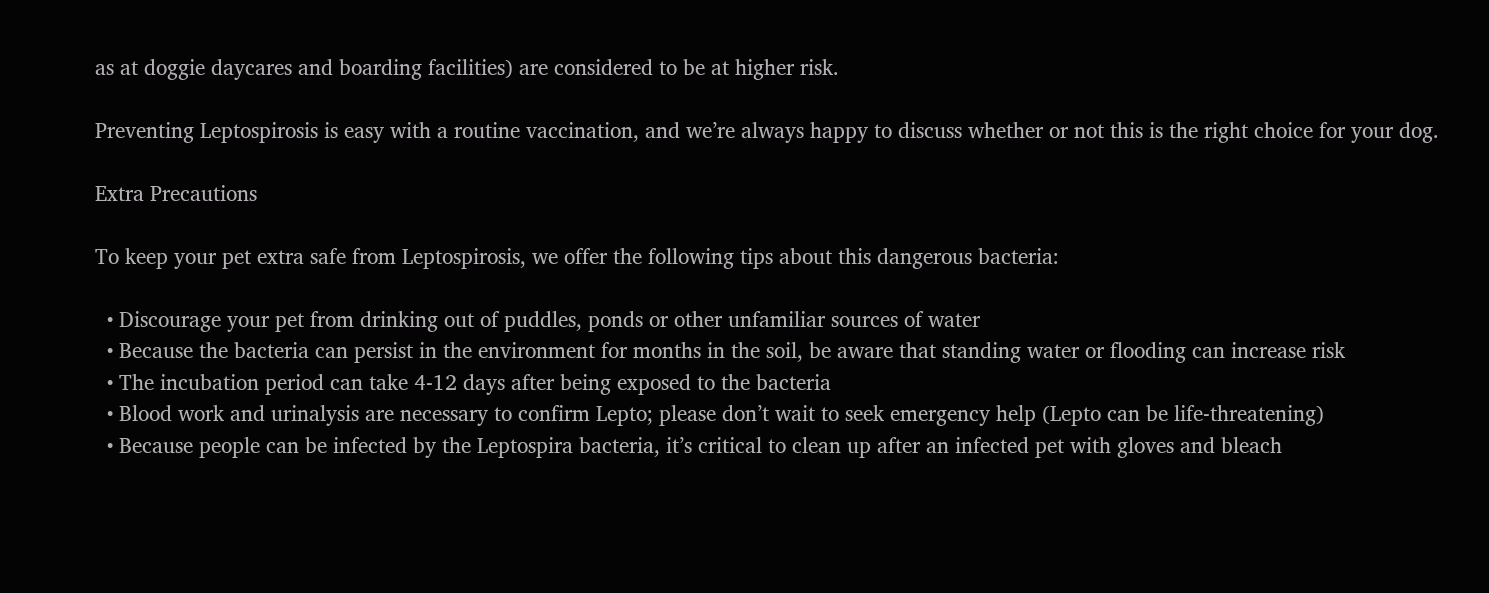as at doggie daycares and boarding facilities) are considered to be at higher risk.

Preventing Leptospirosis is easy with a routine vaccination, and we’re always happy to discuss whether or not this is the right choice for your dog.

Extra Precautions

To keep your pet extra safe from Leptospirosis, we offer the following tips about this dangerous bacteria:

  • Discourage your pet from drinking out of puddles, ponds or other unfamiliar sources of water
  • Because the bacteria can persist in the environment for months in the soil, be aware that standing water or flooding can increase risk
  • The incubation period can take 4-12 days after being exposed to the bacteria
  • Blood work and urinalysis are necessary to confirm Lepto; please don’t wait to seek emergency help (Lepto can be life-threatening)
  • Because people can be infected by the Leptospira bacteria, it’s critical to clean up after an infected pet with gloves and bleach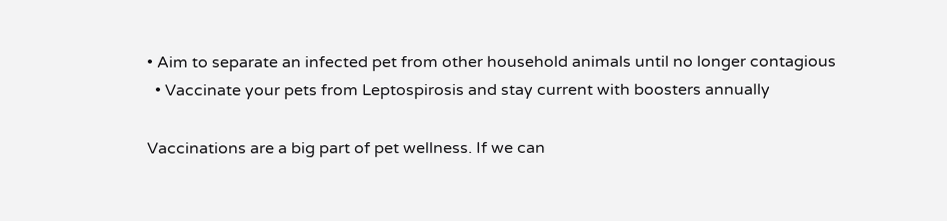• Aim to separate an infected pet from other household animals until no longer contagious
  • Vaccinate your pets from Leptospirosis and stay current with boosters annually

Vaccinations are a big part of pet wellness. If we can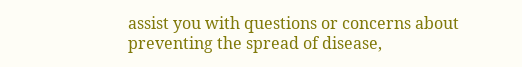assist you with questions or concerns about preventing the spread of disease,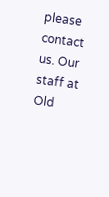please contact us. Our staff at Old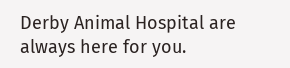Derby Animal Hospital are always here for you.